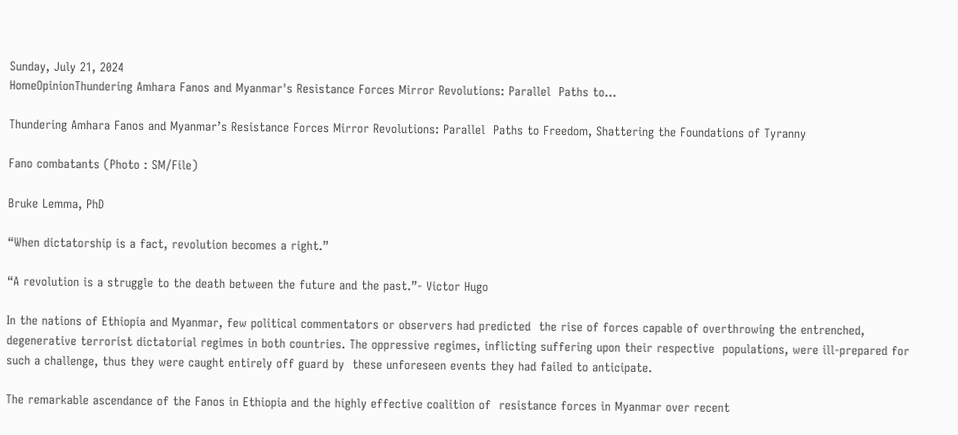Sunday, July 21, 2024
HomeOpinionThundering Amhara Fanos and Myanmar's Resistance Forces Mirror Revolutions: Parallel  Paths to...

Thundering Amhara Fanos and Myanmar’s Resistance Forces Mirror Revolutions: Parallel  Paths to Freedom, Shattering the Foundations of Tyranny

Fano combatants (Photo : SM/File)

Bruke Lemma, PhD

“When dictatorship is a fact, revolution becomes a right.”

“A revolution is a struggle to the death between the future and the past.”- Victor Hugo

In the nations of Ethiopia and Myanmar, few political commentators or observers had predicted  the rise of forces capable of overthrowing the entrenched, degenerative terrorist dictatorial regimes in both countries. The oppressive regimes, inflicting suffering upon their respective  populations, were ill-prepared for such a challenge, thus they were caught entirely off guard by  these unforeseen events they had failed to anticipate.

The remarkable ascendance of the Fanos in Ethiopia and the highly effective coalition of  resistance forces in Myanmar over recent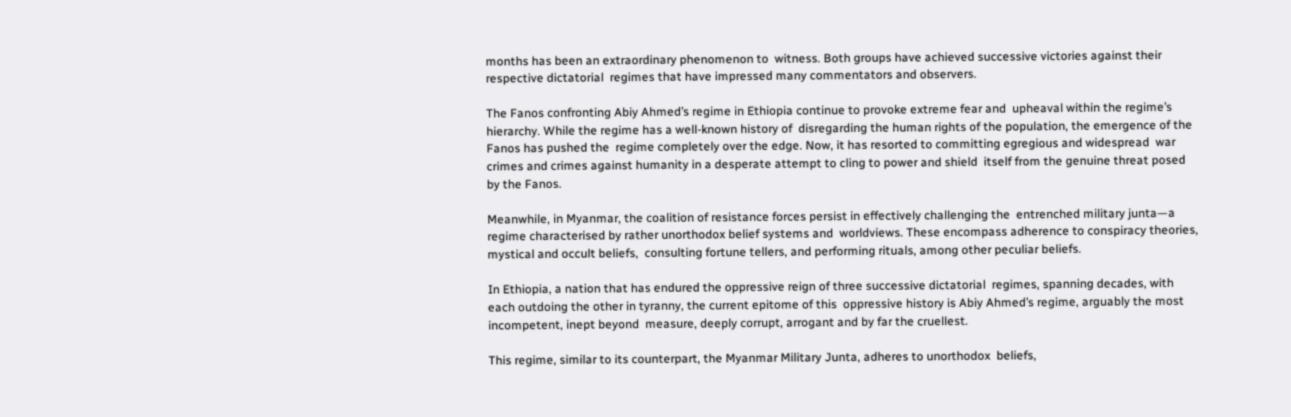months has been an extraordinary phenomenon to  witness. Both groups have achieved successive victories against their respective dictatorial  regimes that have impressed many commentators and observers.

The Fanos confronting Abiy Ahmed’s regime in Ethiopia continue to provoke extreme fear and  upheaval within the regime’s hierarchy. While the regime has a well-known history of  disregarding the human rights of the population, the emergence of the Fanos has pushed the  regime completely over the edge. Now, it has resorted to committing egregious and widespread  war crimes and crimes against humanity in a desperate attempt to cling to power and shield  itself from the genuine threat posed by the Fanos.

Meanwhile, in Myanmar, the coalition of resistance forces persist in effectively challenging the  entrenched military junta—a regime characterised by rather unorthodox belief systems and  worldviews. These encompass adherence to conspiracy theories, mystical and occult beliefs,  consulting fortune tellers, and performing rituals, among other peculiar beliefs.

In Ethiopia, a nation that has endured the oppressive reign of three successive dictatorial  regimes, spanning decades, with each outdoing the other in tyranny, the current epitome of this  oppressive history is Abiy Ahmed’s regime, arguably the most incompetent, inept beyond  measure, deeply corrupt, arrogant and by far the cruellest.

This regime, similar to its counterpart, the Myanmar Military Junta, adheres to unorthodox  beliefs,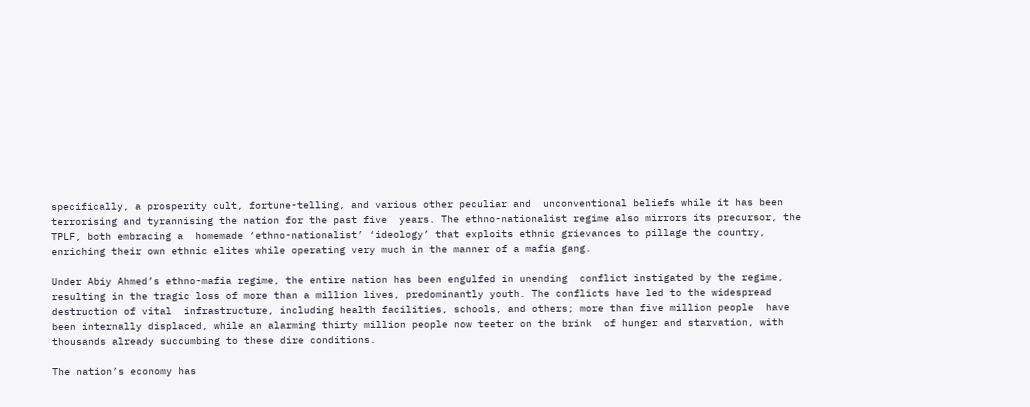specifically, a prosperity cult, fortune-telling, and various other peculiar and  unconventional beliefs while it has been terrorising and tyrannising the nation for the past five  years. The ethno-nationalist regime also mirrors its precursor, the TPLF, both embracing a  homemade ‘ethno-nationalist’ ‘ideology’ that exploits ethnic grievances to pillage the country,  enriching their own ethnic elites while operating very much in the manner of a mafia gang.

Under Abiy Ahmed’s ethno-mafia regime, the entire nation has been engulfed in unending  conflict instigated by the regime, resulting in the tragic loss of more than a million lives, predominantly youth. The conflicts have led to the widespread destruction of vital  infrastructure, including health facilities, schools, and others; more than five million people  have been internally displaced, while an alarming thirty million people now teeter on the brink  of hunger and starvation, with thousands already succumbing to these dire conditions.

The nation’s economy has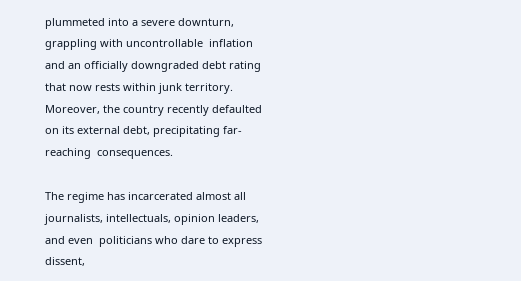plummeted into a severe downturn, grappling with uncontrollable  inflation and an officially downgraded debt rating that now rests within junk territory.  Moreover, the country recently defaulted on its external debt, precipitating far-reaching  consequences.

The regime has incarcerated almost all journalists, intellectuals, opinion leaders, and even  politicians who dare to express dissent,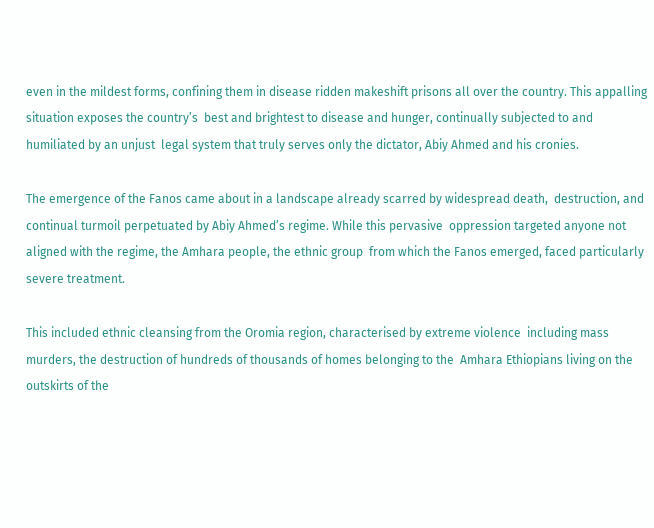even in the mildest forms, confining them in disease ridden makeshift prisons all over the country. This appalling situation exposes the country’s  best and brightest to disease and hunger, continually subjected to and humiliated by an unjust  legal system that truly serves only the dictator, Abiy Ahmed and his cronies.

The emergence of the Fanos came about in a landscape already scarred by widespread death,  destruction, and continual turmoil perpetuated by Abiy Ahmed’s regime. While this pervasive  oppression targeted anyone not aligned with the regime, the Amhara people, the ethnic group  from which the Fanos emerged, faced particularly severe treatment.

This included ethnic cleansing from the Oromia region, characterised by extreme violence  including mass murders, the destruction of hundreds of thousands of homes belonging to the  Amhara Ethiopians living on the outskirts of the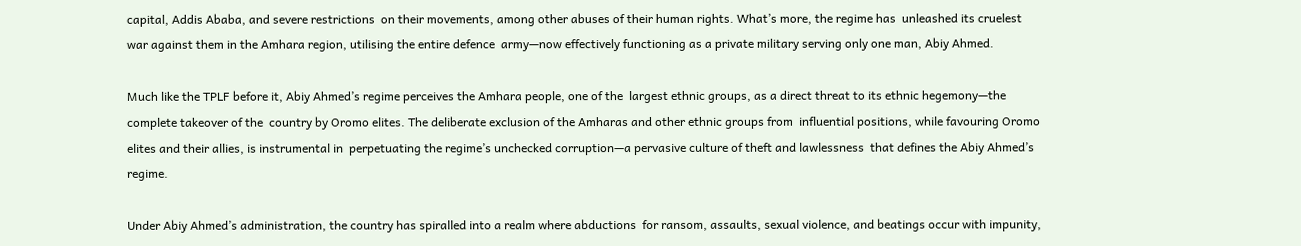capital, Addis Ababa, and severe restrictions  on their movements, among other abuses of their human rights. What’s more, the regime has  unleashed its cruelest war against them in the Amhara region, utilising the entire defence  army—now effectively functioning as a private military serving only one man, Abiy Ahmed.

Much like the TPLF before it, Abiy Ahmed’s regime perceives the Amhara people, one of the  largest ethnic groups, as a direct threat to its ethnic hegemony—the complete takeover of the  country by Oromo elites. The deliberate exclusion of the Amharas and other ethnic groups from  influential positions, while favouring Oromo elites and their allies, is instrumental in  perpetuating the regime’s unchecked corruption—a pervasive culture of theft and lawlessness  that defines the Abiy Ahmed’s regime.

Under Abiy Ahmed’s administration, the country has spiralled into a realm where abductions  for ransom, assaults, sexual violence, and beatings occur with impunity,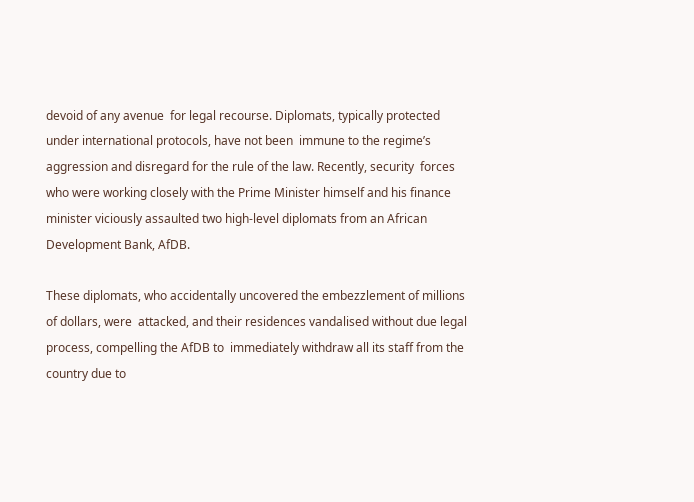devoid of any avenue  for legal recourse. Diplomats, typically protected under international protocols, have not been  immune to the regime’s aggression and disregard for the rule of the law. Recently, security  forces who were working closely with the Prime Minister himself and his finance minister viciously assaulted two high-level diplomats from an African Development Bank, AfDB.

These diplomats, who accidentally uncovered the embezzlement of millions of dollars, were  attacked, and their residences vandalised without due legal process, compelling the AfDB to  immediately withdraw all its staff from the country due to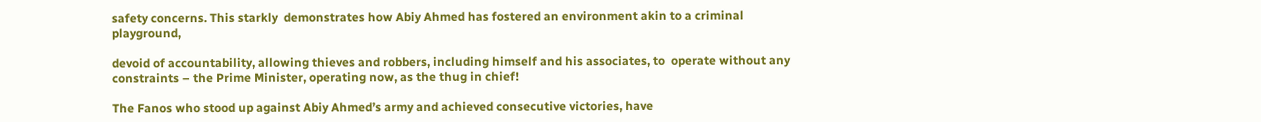safety concerns. This starkly  demonstrates how Abiy Ahmed has fostered an environment akin to a criminal playground,

devoid of accountability, allowing thieves and robbers, including himself and his associates, to  operate without any constraints – the Prime Minister, operating now, as the thug in chief!

The Fanos who stood up against Abiy Ahmed’s army and achieved consecutive victories, have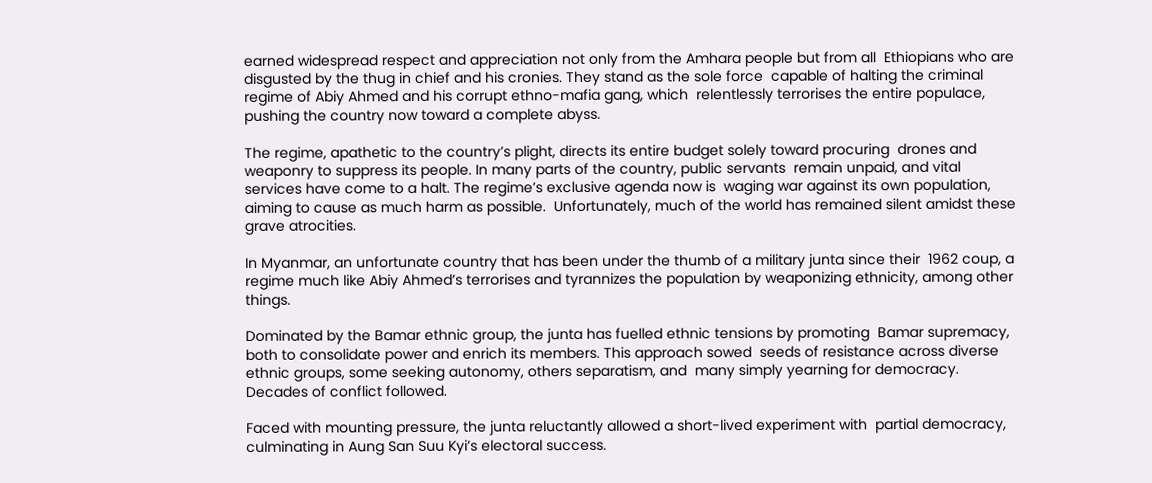earned widespread respect and appreciation not only from the Amhara people but from all  Ethiopians who are disgusted by the thug in chief and his cronies. They stand as the sole force  capable of halting the criminal regime of Abiy Ahmed and his corrupt ethno-mafia gang, which  relentlessly terrorises the entire populace, pushing the country now toward a complete abyss.

The regime, apathetic to the country’s plight, directs its entire budget solely toward procuring  drones and weaponry to suppress its people. In many parts of the country, public servants  remain unpaid, and vital services have come to a halt. The regime’s exclusive agenda now is  waging war against its own population, aiming to cause as much harm as possible.  Unfortunately, much of the world has remained silent amidst these grave atrocities.

In Myanmar, an unfortunate country that has been under the thumb of a military junta since their  1962 coup, a regime much like Abiy Ahmed’s terrorises and tyrannizes the population by weaponizing ethnicity, among other things.

Dominated by the Bamar ethnic group, the junta has fuelled ethnic tensions by promoting  Bamar supremacy, both to consolidate power and enrich its members. This approach sowed  seeds of resistance across diverse ethnic groups, some seeking autonomy, others separatism, and  many simply yearning for democracy. Decades of conflict followed.

Faced with mounting pressure, the junta reluctantly allowed a short-lived experiment with  partial democracy, culminating in Aung San Suu Kyi’s electoral success.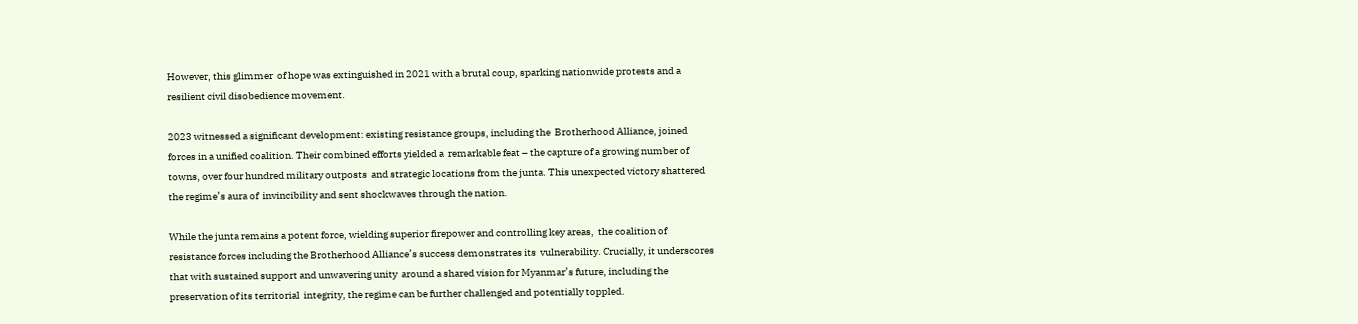However, this glimmer  of hope was extinguished in 2021 with a brutal coup, sparking nationwide protests and a  resilient civil disobedience movement.

2023 witnessed a significant development: existing resistance groups, including the  Brotherhood Alliance, joined forces in a unified coalition. Their combined efforts yielded a  remarkable feat – the capture of a growing number of towns, over four hundred military outposts  and strategic locations from the junta. This unexpected victory shattered the regime’s aura of  invincibility and sent shockwaves through the nation.

While the junta remains a potent force, wielding superior firepower and controlling key areas,  the coalition of resistance forces including the Brotherhood Alliance’s success demonstrates its  vulnerability. Crucially, it underscores that with sustained support and unwavering unity  around a shared vision for Myanmar’s future, including the preservation of its territorial  integrity, the regime can be further challenged and potentially toppled.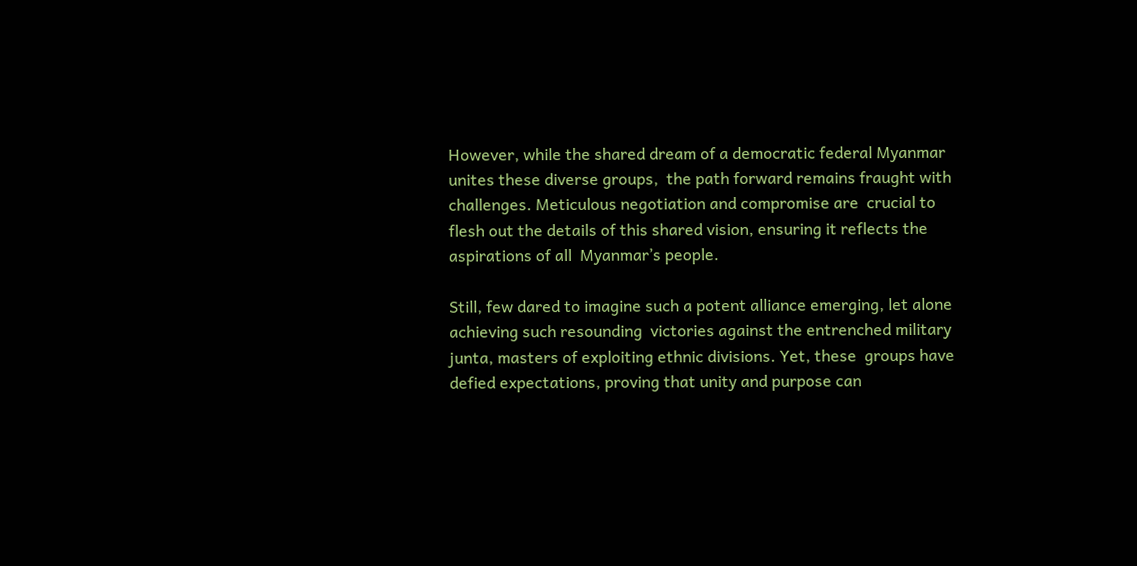However, while the shared dream of a democratic federal Myanmar unites these diverse groups,  the path forward remains fraught with challenges. Meticulous negotiation and compromise are  crucial to flesh out the details of this shared vision, ensuring it reflects the aspirations of all  Myanmar’s people.

Still, few dared to imagine such a potent alliance emerging, let alone achieving such resounding  victories against the entrenched military junta, masters of exploiting ethnic divisions. Yet, these  groups have defied expectations, proving that unity and purpose can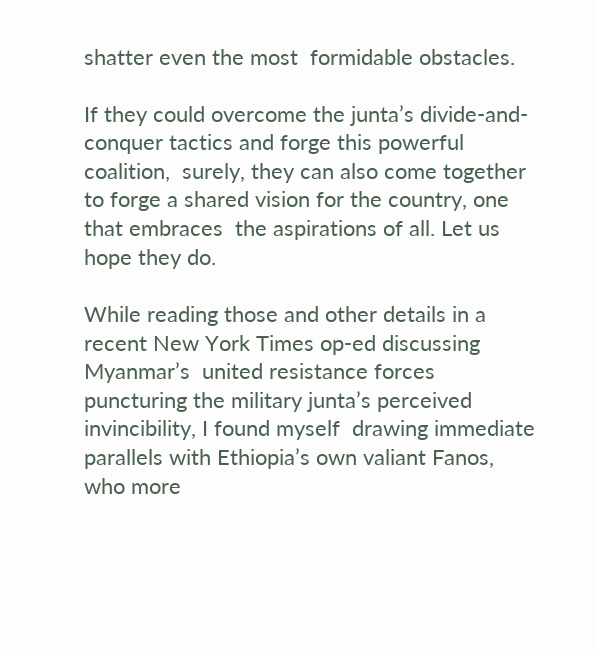shatter even the most  formidable obstacles.

If they could overcome the junta’s divide-and-conquer tactics and forge this powerful coalition,  surely, they can also come together to forge a shared vision for the country, one that embraces  the aspirations of all. Let us hope they do.

While reading those and other details in a recent New York Times op-ed discussing Myanmar’s  united resistance forces puncturing the military junta’s perceived invincibility, I found myself  drawing immediate parallels with Ethiopia’s own valiant Fanos, who more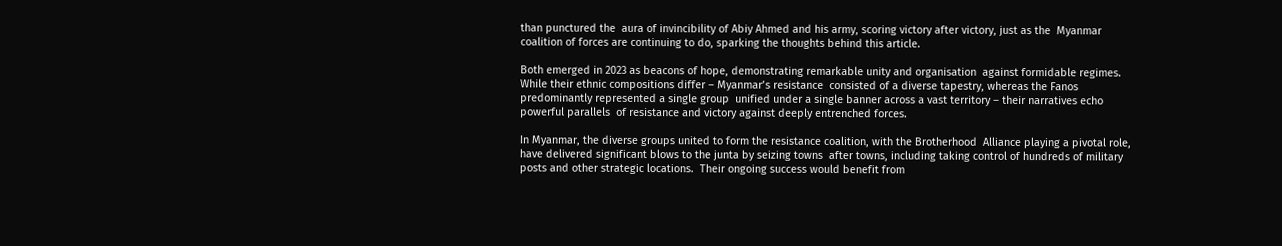than punctured the  aura of invincibility of Abiy Ahmed and his army, scoring victory after victory, just as the  Myanmar coalition of forces are continuing to do, sparking the thoughts behind this article.

Both emerged in 2023 as beacons of hope, demonstrating remarkable unity and organisation  against formidable regimes. While their ethnic compositions differ – Myanmar’s resistance  consisted of a diverse tapestry, whereas the Fanos predominantly represented a single group  unified under a single banner across a vast territory – their narratives echo powerful parallels  of resistance and victory against deeply entrenched forces.

In Myanmar, the diverse groups united to form the resistance coalition, with the Brotherhood  Alliance playing a pivotal role, have delivered significant blows to the junta by seizing towns  after towns, including taking control of hundreds of military posts and other strategic locations.  Their ongoing success would benefit from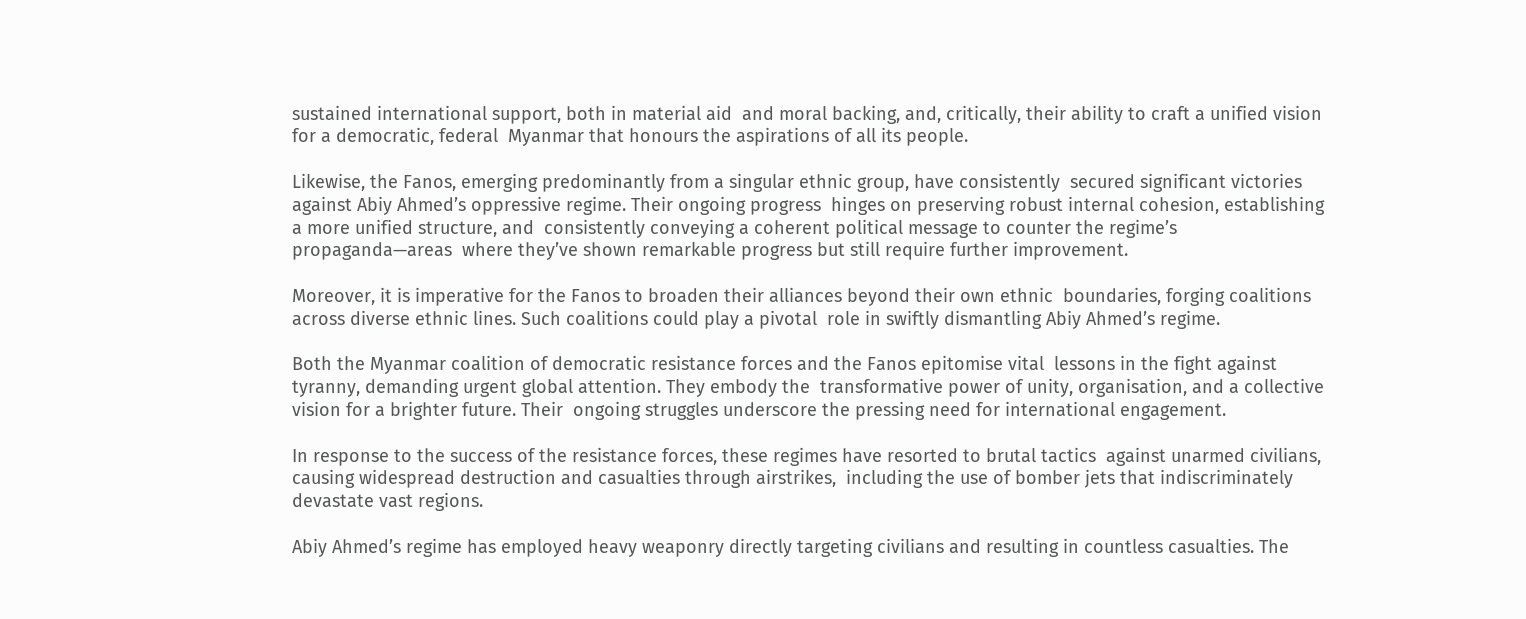sustained international support, both in material aid  and moral backing, and, critically, their ability to craft a unified vision for a democratic, federal  Myanmar that honours the aspirations of all its people.

Likewise, the Fanos, emerging predominantly from a singular ethnic group, have consistently  secured significant victories against Abiy Ahmed’s oppressive regime. Their ongoing progress  hinges on preserving robust internal cohesion, establishing a more unified structure, and  consistently conveying a coherent political message to counter the regime’s propaganda—areas  where they’ve shown remarkable progress but still require further improvement.

Moreover, it is imperative for the Fanos to broaden their alliances beyond their own ethnic  boundaries, forging coalitions across diverse ethnic lines. Such coalitions could play a pivotal  role in swiftly dismantling Abiy Ahmed’s regime.

Both the Myanmar coalition of democratic resistance forces and the Fanos epitomise vital  lessons in the fight against tyranny, demanding urgent global attention. They embody the  transformative power of unity, organisation, and a collective vision for a brighter future. Their  ongoing struggles underscore the pressing need for international engagement.

In response to the success of the resistance forces, these regimes have resorted to brutal tactics  against unarmed civilians, causing widespread destruction and casualties through airstrikes,  including the use of bomber jets that indiscriminately devastate vast regions.

Abiy Ahmed’s regime has employed heavy weaponry directly targeting civilians and resulting in countless casualties. The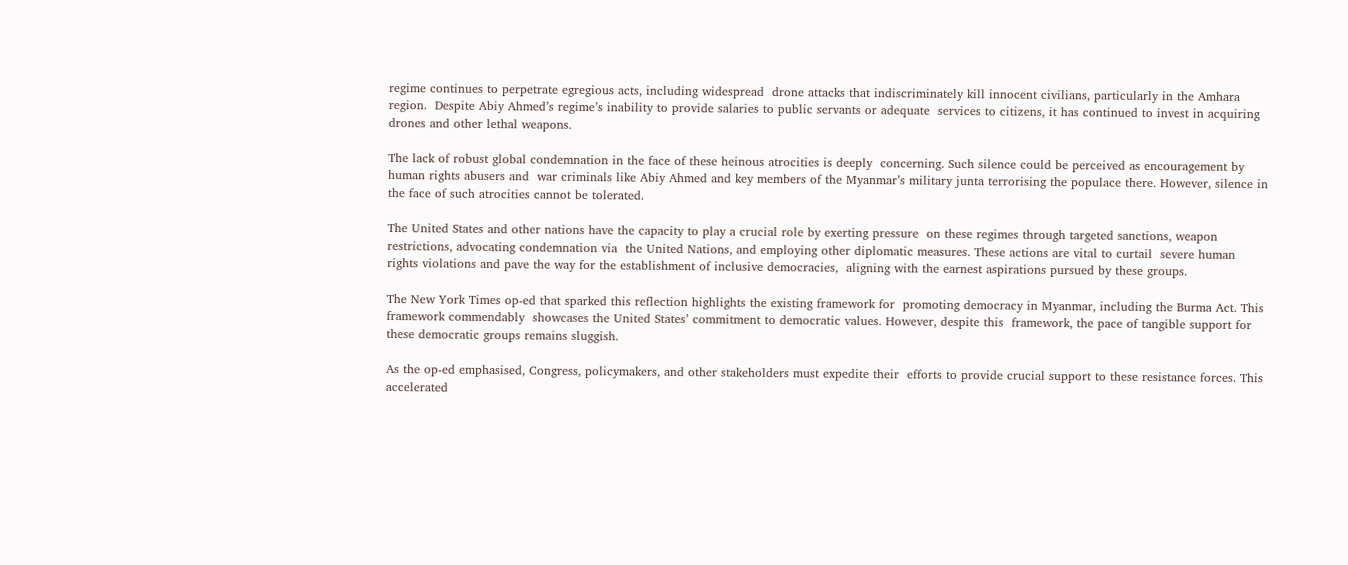regime continues to perpetrate egregious acts, including widespread  drone attacks that indiscriminately kill innocent civilians, particularly in the Amhara region.  Despite Abiy Ahmed’s regime’s inability to provide salaries to public servants or adequate  services to citizens, it has continued to invest in acquiring drones and other lethal weapons.

The lack of robust global condemnation in the face of these heinous atrocities is deeply  concerning. Such silence could be perceived as encouragement by human rights abusers and  war criminals like Abiy Ahmed and key members of the Myanmar’s military junta terrorising the populace there. However, silence in the face of such atrocities cannot be tolerated.

The United States and other nations have the capacity to play a crucial role by exerting pressure  on these regimes through targeted sanctions, weapon restrictions, advocating condemnation via  the United Nations, and employing other diplomatic measures. These actions are vital to curtail  severe human rights violations and pave the way for the establishment of inclusive democracies,  aligning with the earnest aspirations pursued by these groups.

The New York Times op-ed that sparked this reflection highlights the existing framework for  promoting democracy in Myanmar, including the Burma Act. This framework commendably  showcases the United States’ commitment to democratic values. However, despite this  framework, the pace of tangible support for these democratic groups remains sluggish.

As the op-ed emphasised, Congress, policymakers, and other stakeholders must expedite their  efforts to provide crucial support to these resistance forces. This accelerated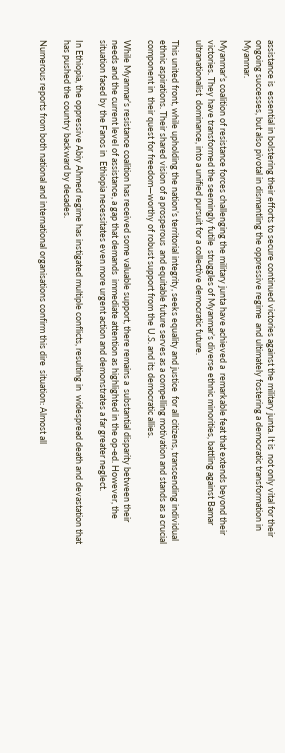assistance is  essential in bolstering their efforts to secure continued victories against the military junta. It is  not only vital for their ongoing successes, but also pivotal in dismantling the oppressive regime  and ultimately fostering a democratic transformation in Myanmar.

Myanmar’s coalition of resistance forces challenging the military junta have achieved a  remarkable feat that extends beyond their victories. They have transformed the seemingly futile  struggles of Myanmar’s diverse ethnic minorities, battling against Bamar ultranationalist  dominance, into a unified pursuit for a collective democratic future.

This united front, while upholding the nation’s territorial integrity, seeks equality and justice  for all citizens, transcending individual ethnic aspirations. Their shared vision of a prosperous  and equitable future serves as a compelling motivation and stands as a crucial component in  their quest for freedom—worthy of robust support from the U.S. and its democratic allies.

While Myanmar’s resistance coalition has received some valuable support, there remains a  substantial disparity between their needs and the current level of assistance, a gap that demands  immediate attention as highlighted in the op-ed. However, the situation faced by the Fanos in  Ethiopia necessitates even more urgent action and demonstrates a far greater neglect.

In Ethiopia, the oppressive Abiy Ahmed regime has instigated multiple conflicts, resulting in  widespread death and devastation that has pushed the country backward by decades.

Numerous reports from both national and international organisations confirm this dire  situation: Almost all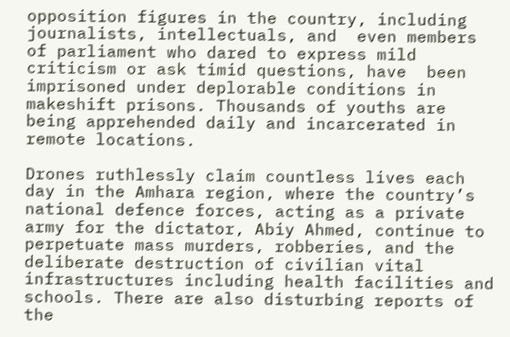opposition figures in the country, including journalists, intellectuals, and  even members of parliament who dared to express mild criticism or ask timid questions, have  been imprisoned under deplorable conditions in makeshift prisons. Thousands of youths are  being apprehended daily and incarcerated in remote locations.

Drones ruthlessly claim countless lives each day in the Amhara region, where the country’s national defence forces, acting as a private army for the dictator, Abiy Ahmed, continue to  perpetuate mass murders, robberies, and the deliberate destruction of civilian vital  infrastructures including health facilities and schools. There are also disturbing reports of the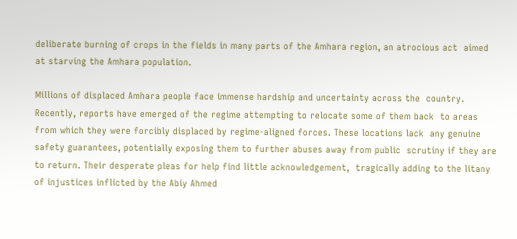deliberate burning of crops in the fields in many parts of the Amhara region, an atrocious act  aimed at starving the Amhara population.

Millions of displaced Amhara people face immense hardship and uncertainty across the  country. Recently, reports have emerged of the regime attempting to relocate some of them back  to areas from which they were forcibly displaced by regime-aligned forces. These locations lack  any genuine safety guarantees, potentially exposing them to further abuses away from public  scrutiny if they are to return. Their desperate pleas for help find little acknowledgement,  tragically adding to the litany of injustices inflicted by the Abiy Ahmed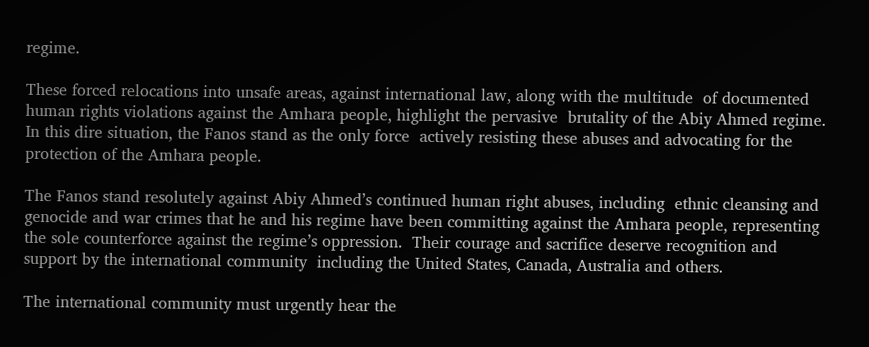regime.

These forced relocations into unsafe areas, against international law, along with the multitude  of documented human rights violations against the Amhara people, highlight the pervasive  brutality of the Abiy Ahmed regime. In this dire situation, the Fanos stand as the only force  actively resisting these abuses and advocating for the protection of the Amhara people.

The Fanos stand resolutely against Abiy Ahmed’s continued human right abuses, including  ethnic cleansing and genocide and war crimes that he and his regime have been committing against the Amhara people, representing the sole counterforce against the regime’s oppression.  Their courage and sacrifice deserve recognition and support by the international community  including the United States, Canada, Australia and others.

The international community must urgently hear the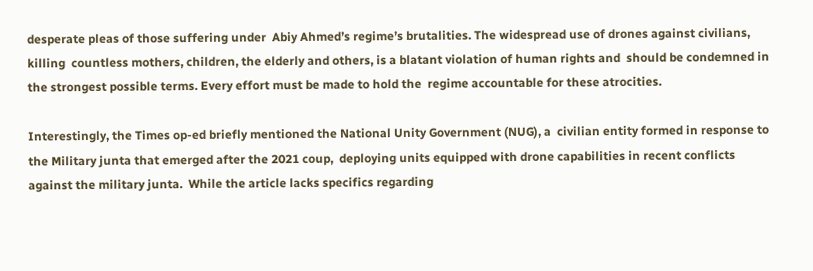desperate pleas of those suffering under  Abiy Ahmed’s regime’s brutalities. The widespread use of drones against civilians, killing  countless mothers, children, the elderly and others, is a blatant violation of human rights and  should be condemned in the strongest possible terms. Every effort must be made to hold the  regime accountable for these atrocities.

Interestingly, the Times op-ed briefly mentioned the National Unity Government (NUG), a  civilian entity formed in response to the Military junta that emerged after the 2021 coup,  deploying units equipped with drone capabilities in recent conflicts against the military junta.  While the article lacks specifics regarding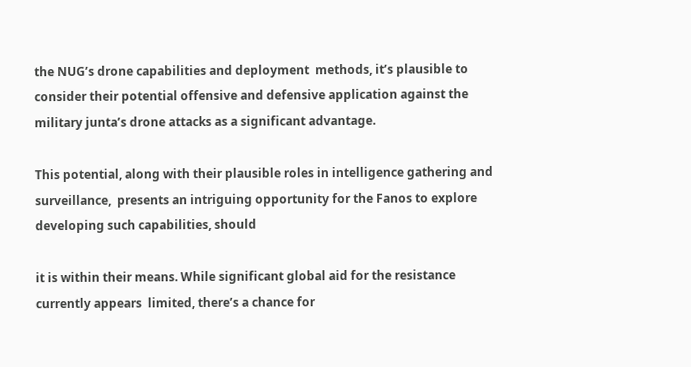the NUG’s drone capabilities and deployment  methods, it’s plausible to consider their potential offensive and defensive application against the  military junta’s drone attacks as a significant advantage.

This potential, along with their plausible roles in intelligence gathering and surveillance,  presents an intriguing opportunity for the Fanos to explore developing such capabilities, should

it is within their means. While significant global aid for the resistance currently appears  limited, there’s a chance for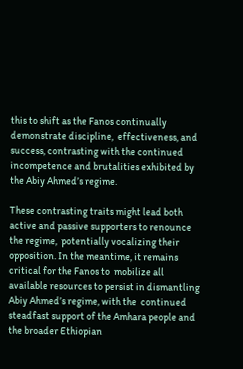this to shift as the Fanos continually demonstrate discipline,  effectiveness, and success, contrasting with the continued incompetence and brutalities exhibited by the Abiy Ahmed’s regime.

These contrasting traits might lead both active and passive supporters to renounce the regime,  potentially vocalizing their opposition. In the meantime, it remains critical for the Fanos to  mobilize all available resources to persist in dismantling Abiy Ahmed’s regime, with the  continued steadfast support of the Amhara people and the broader Ethiopian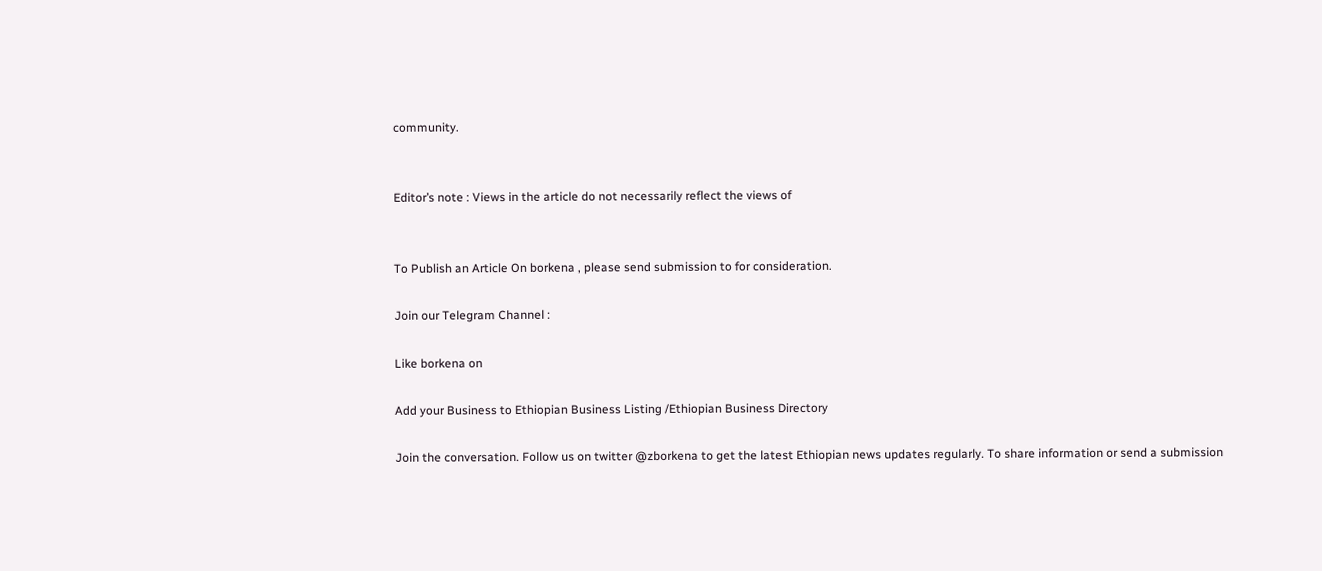community.


Editor’s note : Views in the article do not necessarily reflect the views of


To Publish an Article On borkena , please send submission to for consideration.

Join our Telegram Channel :

Like borkena on

Add your Business to Ethiopian Business Listing /Ethiopian Business Directory

Join the conversation. Follow us on twitter @zborkena to get the latest Ethiopian news updates regularly. To share information or send a submission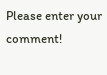Please enter your comment!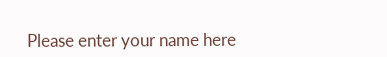Please enter your name here